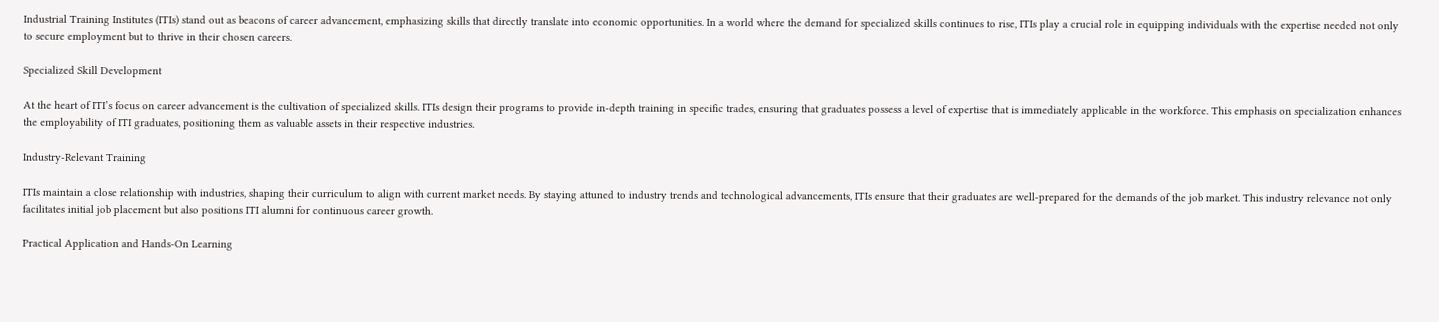Industrial Training Institutes (ITIs) stand out as beacons of career advancement, emphasizing skills that directly translate into economic opportunities. In a world where the demand for specialized skills continues to rise, ITIs play a crucial role in equipping individuals with the expertise needed not only to secure employment but to thrive in their chosen careers.

Specialized Skill Development

At the heart of ITI’s focus on career advancement is the cultivation of specialized skills. ITIs design their programs to provide in-depth training in specific trades, ensuring that graduates possess a level of expertise that is immediately applicable in the workforce. This emphasis on specialization enhances the employability of ITI graduates, positioning them as valuable assets in their respective industries.

Industry-Relevant Training

ITIs maintain a close relationship with industries, shaping their curriculum to align with current market needs. By staying attuned to industry trends and technological advancements, ITIs ensure that their graduates are well-prepared for the demands of the job market. This industry relevance not only facilitates initial job placement but also positions ITI alumni for continuous career growth.

Practical Application and Hands-On Learning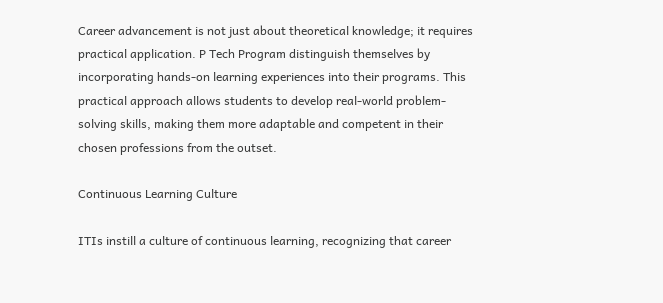Career advancement is not just about theoretical knowledge; it requires practical application. P Tech Program distinguish themselves by incorporating hands-on learning experiences into their programs. This practical approach allows students to develop real-world problem-solving skills, making them more adaptable and competent in their chosen professions from the outset.

Continuous Learning Culture

ITIs instill a culture of continuous learning, recognizing that career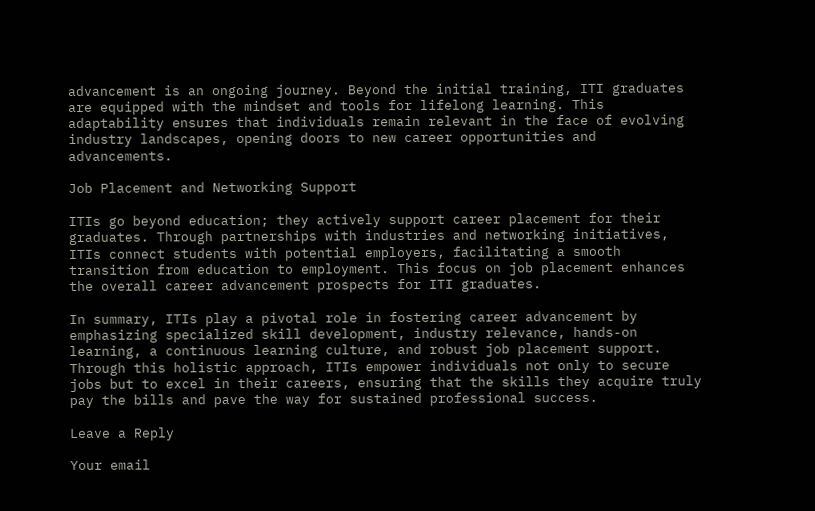advancement is an ongoing journey. Beyond the initial training, ITI graduates are equipped with the mindset and tools for lifelong learning. This adaptability ensures that individuals remain relevant in the face of evolving industry landscapes, opening doors to new career opportunities and advancements.

Job Placement and Networking Support

ITIs go beyond education; they actively support career placement for their graduates. Through partnerships with industries and networking initiatives, ITIs connect students with potential employers, facilitating a smooth transition from education to employment. This focus on job placement enhances the overall career advancement prospects for ITI graduates.

In summary, ITIs play a pivotal role in fostering career advancement by emphasizing specialized skill development, industry relevance, hands-on learning, a continuous learning culture, and robust job placement support. Through this holistic approach, ITIs empower individuals not only to secure jobs but to excel in their careers, ensuring that the skills they acquire truly pay the bills and pave the way for sustained professional success.

Leave a Reply

Your email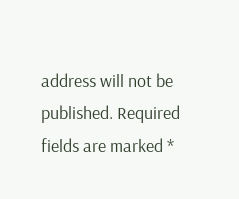address will not be published. Required fields are marked *